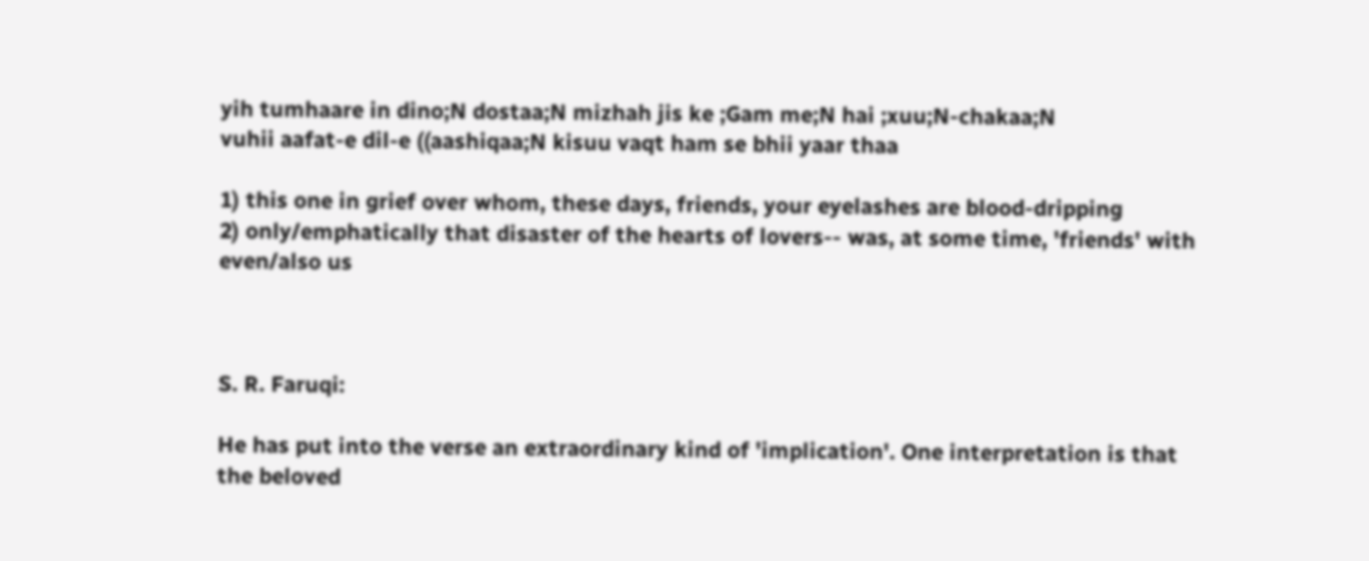yih tumhaare in dino;N dostaa;N mizhah jis ke ;Gam me;N hai ;xuu;N-chakaa;N
vuhii aafat-e dil-e ((aashiqaa;N kisuu vaqt ham se bhii yaar thaa

1) this one in grief over whom, these days, friends, your eyelashes are blood-dripping
2) only/emphatically that disaster of the hearts of lovers-- was, at some time, 'friends' with even/also us



S. R. Faruqi:

He has put into the verse an extraordinary kind of 'implication'. One interpretation is that the beloved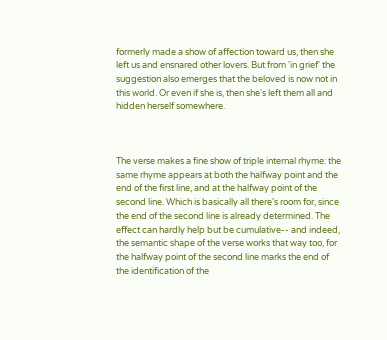formerly made a show of affection toward us, then she left us and ensnared other lovers. But from 'in grief' the suggestion also emerges that the beloved is now not in this world. Or even if she is, then she's left them all and hidden herself somewhere.



The verse makes a fine show of triple internal rhyme: the same rhyme appears at both the halfway point and the end of the first line, and at the halfway point of the second line. Which is basically all there's room for, since the end of the second line is already determined. The effect can hardly help but be cumulative-- and indeed, the semantic shape of the verse works that way too, for the halfway point of the second line marks the end of the identification of the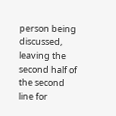person being discussed, leaving the second half of the second line for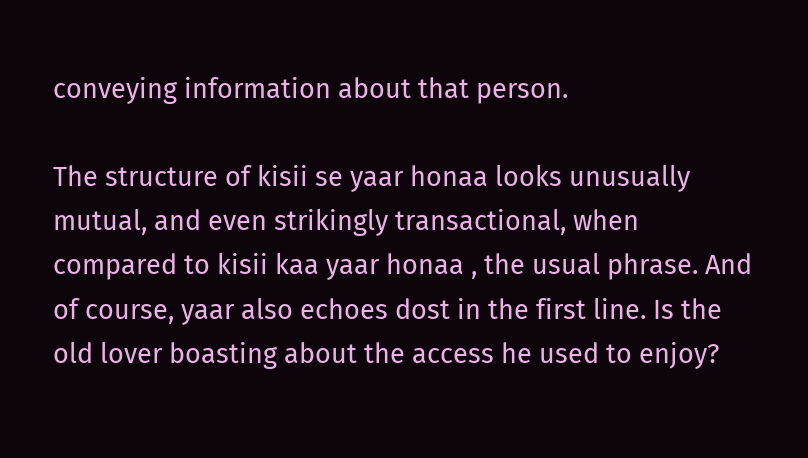conveying information about that person.

The structure of kisii se yaar honaa looks unusually mutual, and even strikingly transactional, when compared to kisii kaa yaar honaa , the usual phrase. And of course, yaar also echoes dost in the first line. Is the old lover boasting about the access he used to enjoy?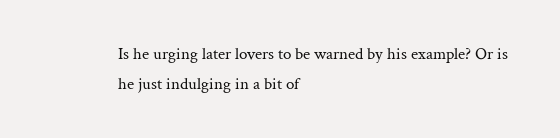Is he urging later lovers to be warned by his example? Or is he just indulging in a bit of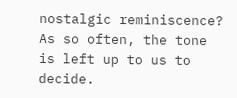nostalgic reminiscence? As so often, the tone is left up to us to decide.